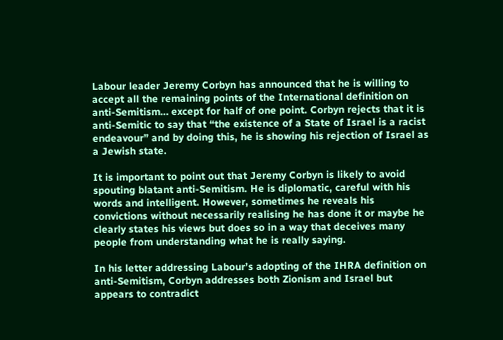Labour leader Jeremy Corbyn has announced that he is willing to accept all the remaining points of the International definition on anti-Semitism… except for half of one point. Corbyn rejects that it is anti-Semitic to say that “the existence of a State of Israel is a racist endeavour” and by doing this, he is showing his rejection of Israel as a Jewish state.

It is important to point out that Jeremy Corbyn is likely to avoid spouting blatant anti-Semitism. He is diplomatic, careful with his words and intelligent. However, sometimes he reveals his convictions without necessarily realising he has done it or maybe he clearly states his views but does so in a way that deceives many people from understanding what he is really saying.

In his letter addressing Labour’s adopting of the IHRA definition on anti-Semitism, Corbyn addresses both Zionism and Israel but appears to contradict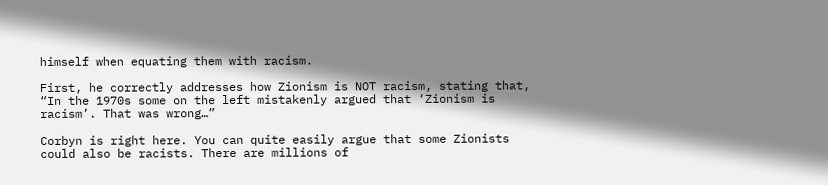himself when equating them with racism.

First, he correctly addresses how Zionism is NOT racism, stating that, “In the 1970s some on the left mistakenly argued that ‘Zionism is racism’. That was wrong…”

Corbyn is right here. You can quite easily argue that some Zionists could also be racists. There are millions of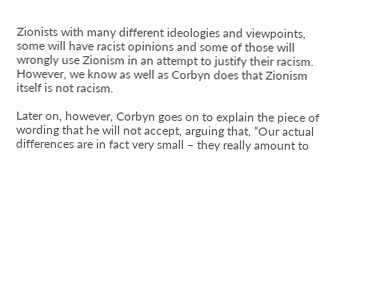Zionists with many different ideologies and viewpoints, some will have racist opinions and some of those will wrongly use Zionism in an attempt to justify their racism. However, we know as well as Corbyn does that Zionism itself is not racism.

Later on, however, Corbyn goes on to explain the piece of wording that he will not accept, arguing that, “Our actual differences are in fact very small – they really amount to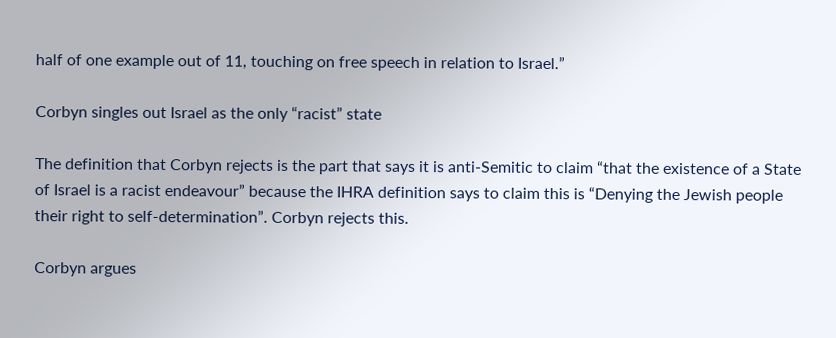half of one example out of 11, touching on free speech in relation to Israel.”

Corbyn singles out Israel as the only “racist” state

The definition that Corbyn rejects is the part that says it is anti-Semitic to claim “that the existence of a State of Israel is a racist endeavour” because the IHRA definition says to claim this is “Denying the Jewish people their right to self-determination”. Corbyn rejects this.

Corbyn argues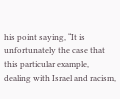his point saying, “It is unfortunately the case that this particular example, dealing with Israel and racism,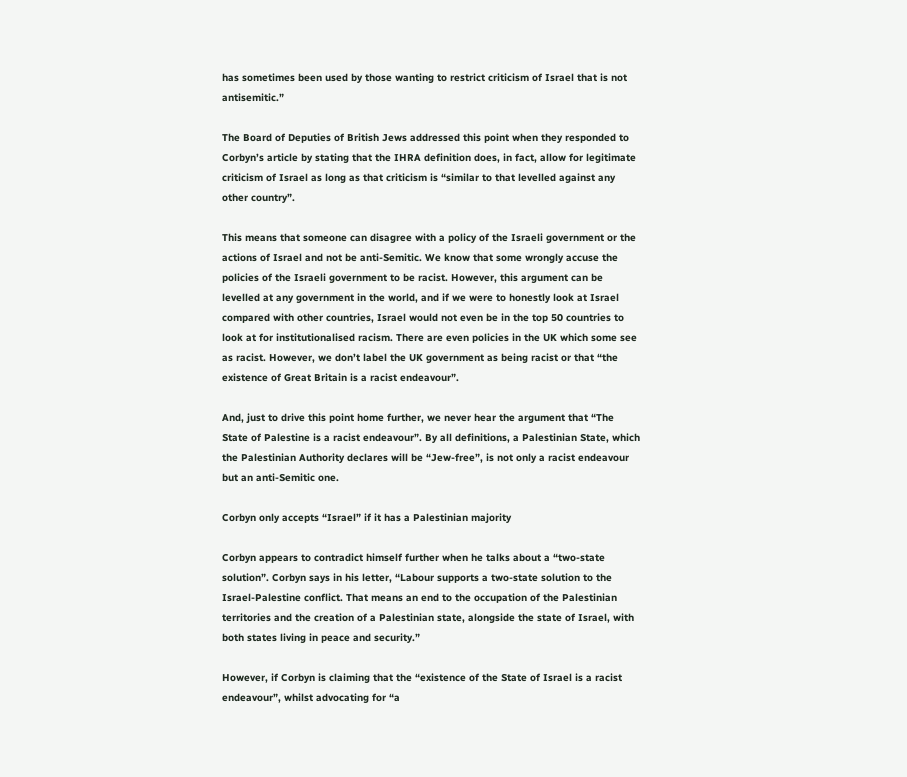has sometimes been used by those wanting to restrict criticism of Israel that is not antisemitic.”

The Board of Deputies of British Jews addressed this point when they responded to Corbyn’s article by stating that the IHRA definition does, in fact, allow for legitimate criticism of Israel as long as that criticism is “similar to that levelled against any other country”.

This means that someone can disagree with a policy of the Israeli government or the actions of Israel and not be anti-Semitic. We know that some wrongly accuse the policies of the Israeli government to be racist. However, this argument can be levelled at any government in the world, and if we were to honestly look at Israel compared with other countries, Israel would not even be in the top 50 countries to look at for institutionalised racism. There are even policies in the UK which some see as racist. However, we don’t label the UK government as being racist or that “the existence of Great Britain is a racist endeavour”.

And, just to drive this point home further, we never hear the argument that “The State of Palestine is a racist endeavour”. By all definitions, a Palestinian State, which the Palestinian Authority declares will be “Jew-free”, is not only a racist endeavour but an anti-Semitic one.

Corbyn only accepts “Israel” if it has a Palestinian majority

Corbyn appears to contradict himself further when he talks about a “two-state solution”. Corbyn says in his letter, “Labour supports a two-state solution to the Israel-Palestine conflict. That means an end to the occupation of the Palestinian territories and the creation of a Palestinian state, alongside the state of Israel, with both states living in peace and security.”

However, if Corbyn is claiming that the “existence of the State of Israel is a racist endeavour”, whilst advocating for “a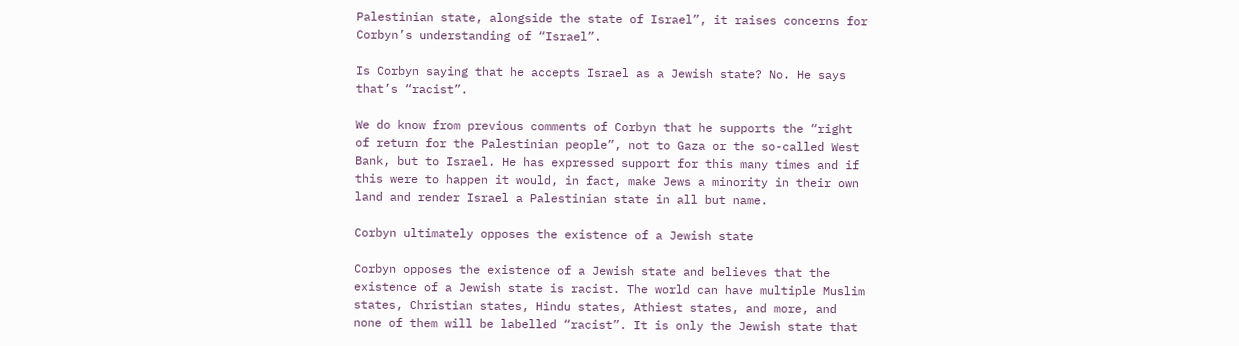Palestinian state, alongside the state of Israel”, it raises concerns for Corbyn’s understanding of “Israel”.

Is Corbyn saying that he accepts Israel as a Jewish state? No. He says that’s “racist”.

We do know from previous comments of Corbyn that he supports the “right of return for the Palestinian people”, not to Gaza or the so-called West Bank, but to Israel. He has expressed support for this many times and if this were to happen it would, in fact, make Jews a minority in their own land and render Israel a Palestinian state in all but name.

Corbyn ultimately opposes the existence of a Jewish state

Corbyn opposes the existence of a Jewish state and believes that the existence of a Jewish state is racist. The world can have multiple Muslim states, Christian states, Hindu states, Athiest states, and more, and none of them will be labelled “racist”. It is only the Jewish state that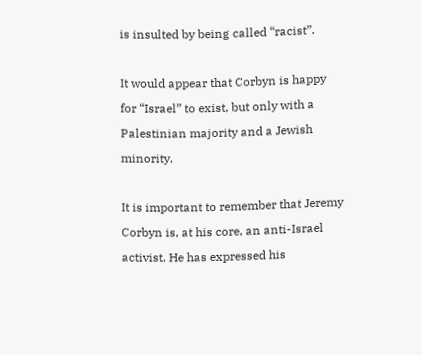is insulted by being called “racist”.

It would appear that Corbyn is happy for “Israel” to exist, but only with a Palestinian majority and a Jewish minority.

It is important to remember that Jeremy Corbyn is, at his core, an anti-Israel activist. He has expressed his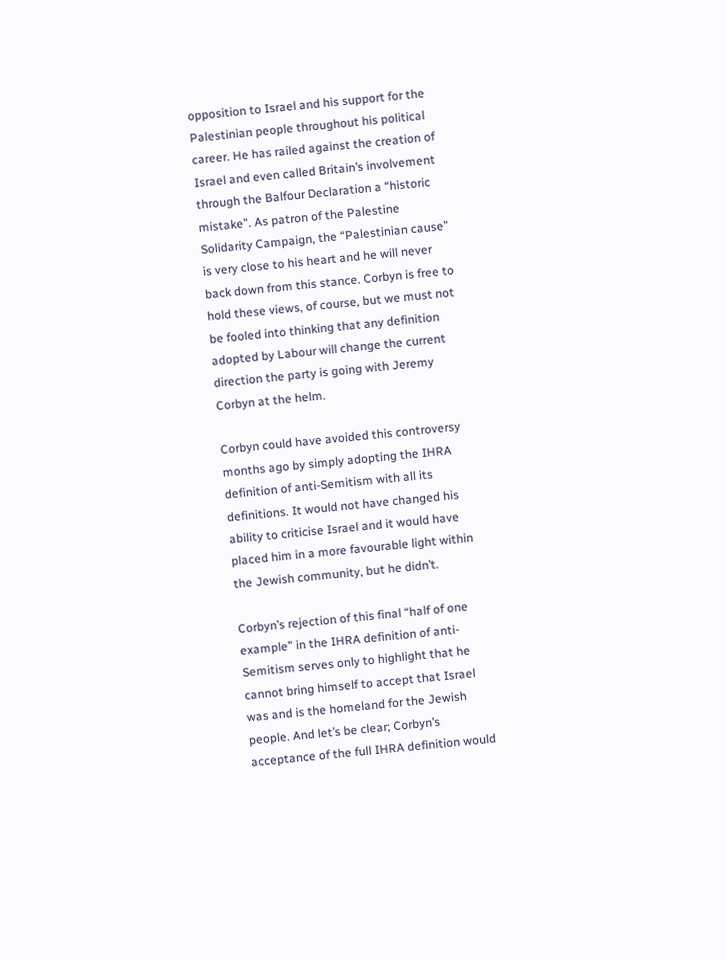opposition to Israel and his support for the Palestinian people throughout his political career. He has railed against the creation of Israel and even called Britain’s involvement through the Balfour Declaration a “historic mistake”. As patron of the Palestine Solidarity Campaign, the “Palestinian cause” is very close to his heart and he will never back down from this stance. Corbyn is free to hold these views, of course, but we must not be fooled into thinking that any definition adopted by Labour will change the current direction the party is going with Jeremy Corbyn at the helm.

Corbyn could have avoided this controversy months ago by simply adopting the IHRA definition of anti-Semitism with all its definitions. It would not have changed his ability to criticise Israel and it would have placed him in a more favourable light within the Jewish community, but he didn’t.

Corbyn’s rejection of this final “half of one example” in the IHRA definition of anti-Semitism serves only to highlight that he cannot bring himself to accept that Israel was and is the homeland for the Jewish people. And let’s be clear; Corbyn’s acceptance of the full IHRA definition would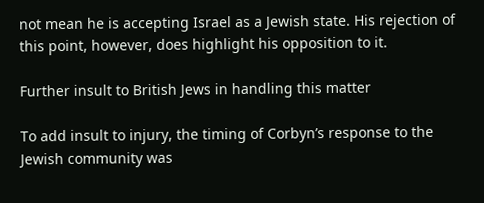not mean he is accepting Israel as a Jewish state. His rejection of this point, however, does highlight his opposition to it.

Further insult to British Jews in handling this matter

To add insult to injury, the timing of Corbyn’s response to the Jewish community was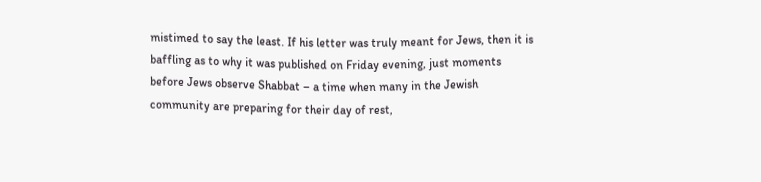mistimed to say the least. If his letter was truly meant for Jews, then it is baffling as to why it was published on Friday evening, just moments before Jews observe Shabbat – a time when many in the Jewish community are preparing for their day of rest,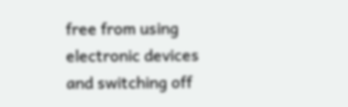free from using electronic devices and switching off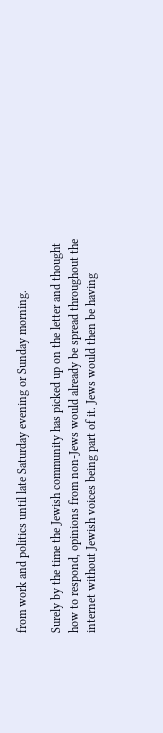from work and politics until late Saturday evening or Sunday morning.

Surely by the time the Jewish community has picked up on the letter and thought how to respond, opinions from non-Jews would already be spread throughout the internet without Jewish voices being part of it. Jews would then be having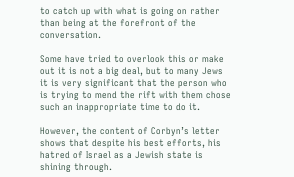to catch up with what is going on rather than being at the forefront of the conversation.

Some have tried to overlook this or make out it is not a big deal, but to many Jews it is very significant that the person who is trying to mend the rift with them chose such an inappropriate time to do it.

However, the content of Corbyn’s letter shows that despite his best efforts, his hatred of Israel as a Jewish state is shining through.